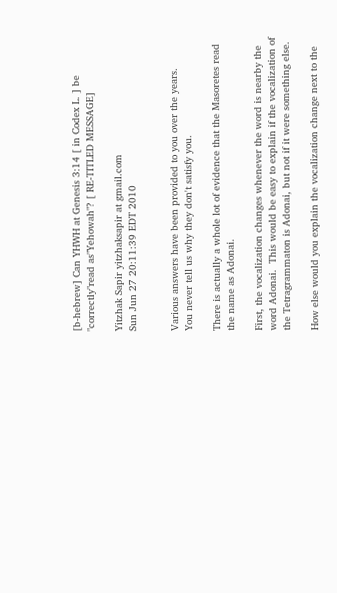[b-hebrew] Can YHWH at Genesis 3:14 [ in Codex L. ] be "correctly"read as"Yehowah"? [ RE-TITLED MESSAGE]

Yitzhak Sapir yitzhaksapir at gmail.com
Sun Jun 27 20:11:39 EDT 2010


Various answers have been provided to you over the years.
You never tell us why they don't satisfy you.

There is actually a whole lot of evidence that the Masoretes read
the name as Adonai.

First, the vocalization changes whenever the word is nearby the
word Adonai.  This would be easy to explain if the vocalization of
the Tetragrammaton is Adonai, but not if it were something else.

How else would you explain the vocalization change next to the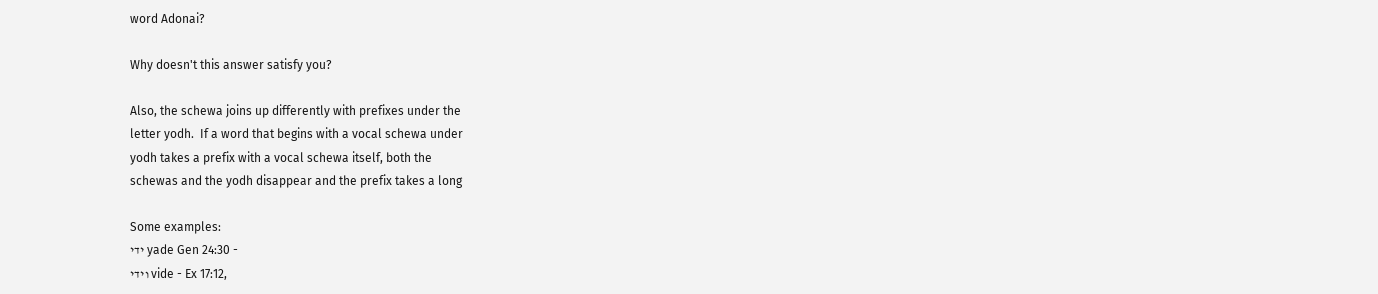word Adonai?

Why doesn't this answer satisfy you?

Also, the schewa joins up differently with prefixes under the
letter yodh.  If a word that begins with a vocal schewa under
yodh takes a prefix with a vocal schewa itself, both the
schewas and the yodh disappear and the prefix takes a long

Some examples:
ידי yade Gen 24:30 -
וידי vide - Ex 17:12,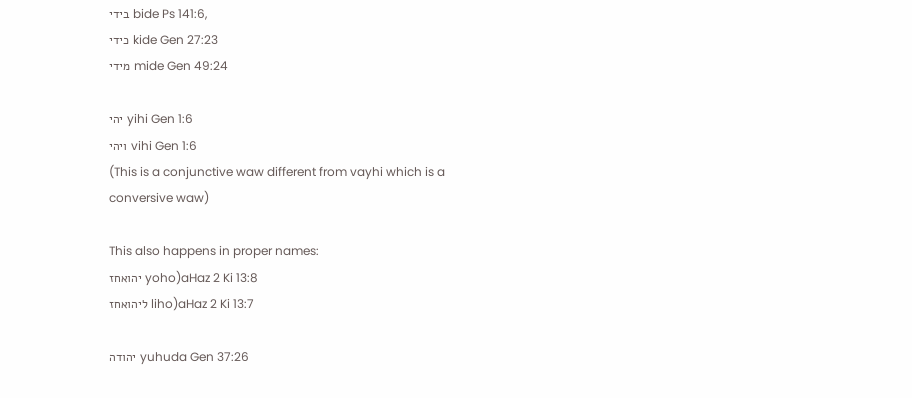בידי bide Ps 141:6,
כידי kide Gen 27:23
מידי mide Gen 49:24

יהי yihi Gen 1:6
ויהי vihi Gen 1:6
(This is a conjunctive waw different from vayhi which is a conversive waw)

This also happens in proper names:
יהואחז yoho)aHaz 2 Ki 13:8
ליהואחז liho)aHaz 2 Ki 13:7

יהודה yuhuda Gen 37:26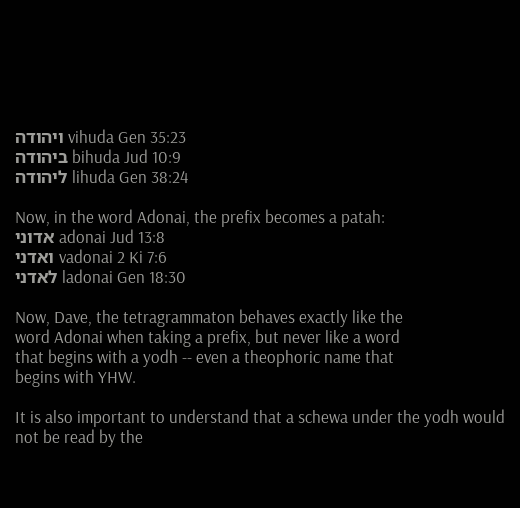ויהודה vihuda Gen 35:23
ביהודה bihuda Jud 10:9
ליהודה lihuda Gen 38:24

Now, in the word Adonai, the prefix becomes a patah:
אדוני adonai Jud 13:8
ואדני vadonai 2 Ki 7:6
לאדני ladonai Gen 18:30

Now, Dave, the tetragrammaton behaves exactly like the
word Adonai when taking a prefix, but never like a word
that begins with a yodh -- even a theophoric name that
begins with YHW.

It is also important to understand that a schewa under the yodh would
not be read by the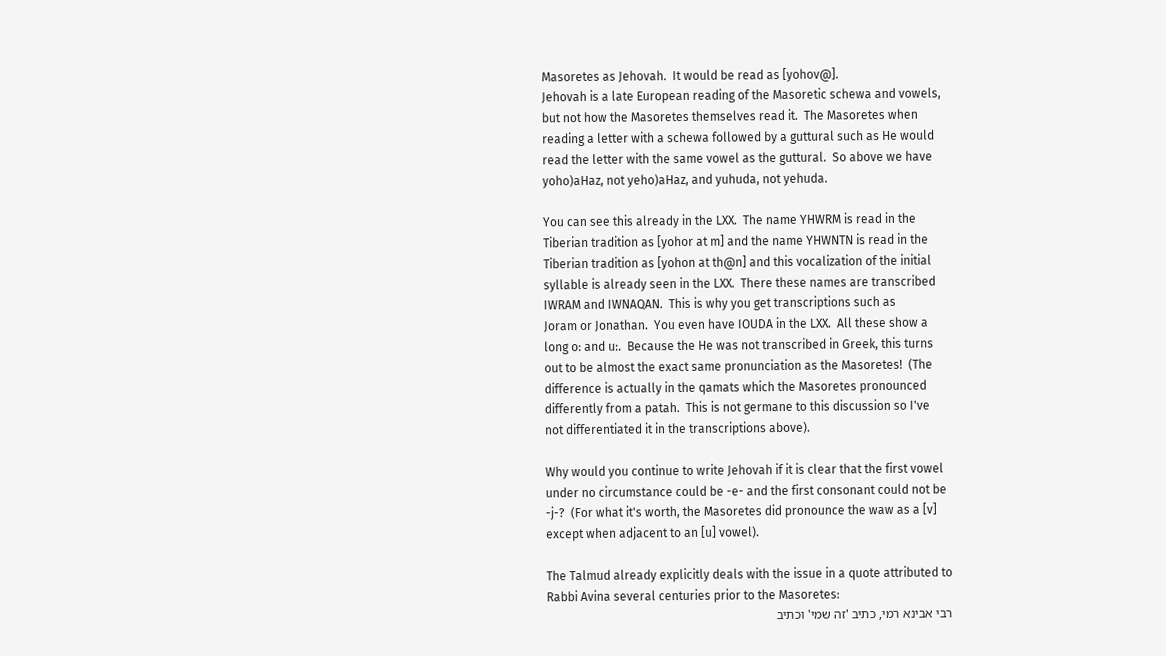Masoretes as Jehovah.  It would be read as [yohov@].
Jehovah is a late European reading of the Masoretic schewa and vowels,
but not how the Masoretes themselves read it.  The Masoretes when
reading a letter with a schewa followed by a guttural such as He would
read the letter with the same vowel as the guttural.  So above we have
yoho)aHaz, not yeho)aHaz, and yuhuda, not yehuda.

You can see this already in the LXX.  The name YHWRM is read in the
Tiberian tradition as [yohor at m] and the name YHWNTN is read in the
Tiberian tradition as [yohon at th@n] and this vocalization of the initial
syllable is already seen in the LXX.  There these names are transcribed
IWRAM and IWNAQAN.  This is why you get transcriptions such as
Joram or Jonathan.  You even have IOUDA in the LXX.  All these show a
long o: and u:.  Because the He was not transcribed in Greek, this turns
out to be almost the exact same pronunciation as the Masoretes!  (The
difference is actually in the qamats which the Masoretes pronounced
differently from a patah.  This is not germane to this discussion so I've
not differentiated it in the transcriptions above).

Why would you continue to write Jehovah if it is clear that the first vowel
under no circumstance could be -e- and the first consonant could not be
-j-?  (For what it's worth, the Masoretes did pronounce the waw as a [v]
except when adjacent to an [u] vowel).

The Talmud already explicitly deals with the issue in a quote attributed to
Rabbi Avina several centuries prior to the Masoretes:
רבי אבינא רמי, כתיב 'זה שמי' וכתיב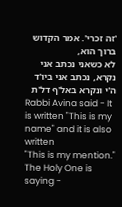'זה זכרי'. אמר הקדוש ברוך הוא,
לא כשאני נכתב אני נקרא, נכתב אני ביו'ד ה'י ונקרא באל'ף דל'ת
Rabbi Avina said - It is written "This is my name" and it is also written
"This is my mention."  The Holy One is saying -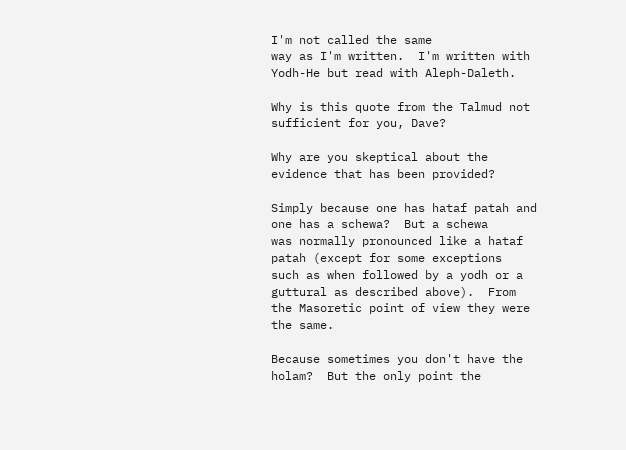I'm not called the same
way as I'm written.  I'm written with Yodh-He but read with Aleph-Daleth.

Why is this quote from the Talmud not sufficient for you, Dave?

Why are you skeptical about the evidence that has been provided?

Simply because one has hataf patah and one has a schewa?  But a schewa
was normally pronounced like a hataf patah (except for some exceptions
such as when followed by a yodh or a guttural as described above).  From
the Masoretic point of view they were the same.

Because sometimes you don't have the holam?  But the only point the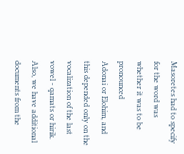Masoretes had to specify for the word was whether it was to be pronounced
Adonai or Elohim, and this depended only on the vocalization of the last
vowel - qamats or hirik.  Also, we have additional documents from the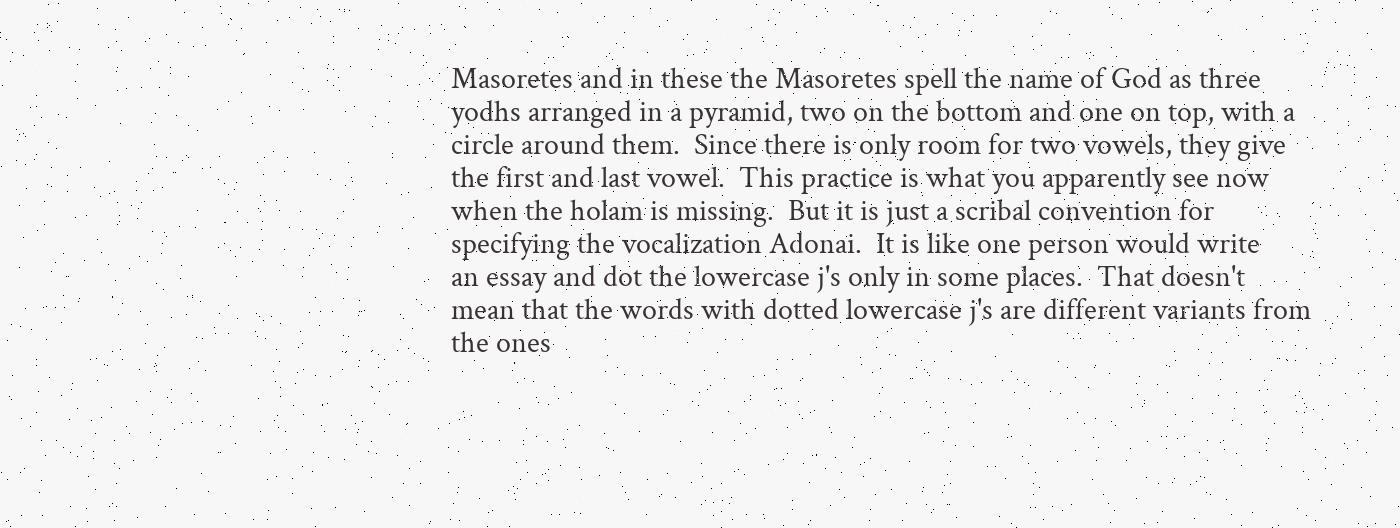Masoretes and in these the Masoretes spell the name of God as three
yodhs arranged in a pyramid, two on the bottom and one on top, with a
circle around them.  Since there is only room for two vowels, they give
the first and last vowel.  This practice is what you apparently see now
when the holam is missing.  But it is just a scribal convention for
specifying the vocalization Adonai.  It is like one person would write
an essay and dot the lowercase j's only in some places.  That doesn't
mean that the words with dotted lowercase j's are different variants from
the ones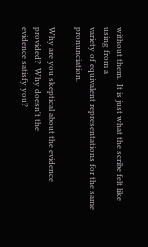without them.  It is just what the scribe felt like using from a
variety of equivalent representations for the same pronunciation.

Why are you skeptical about the evidence provided?  Why doesn't the
evidence satisfy you?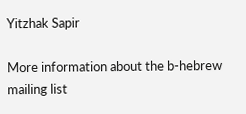Yitzhak Sapir

More information about the b-hebrew mailing list